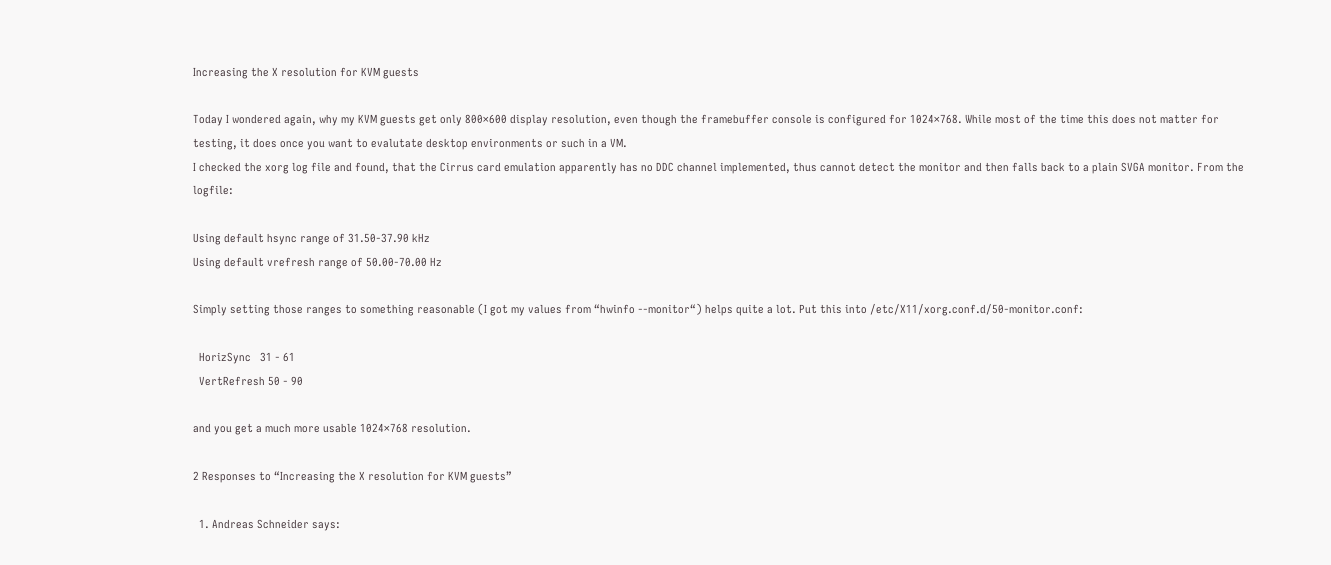Increasing the X resolution for KVM guests

Today I wondered again, why my KVM guests get only 800×600 display resolution, even though the framebuffer console is configured for 1024×768. While most of the time this does not matter for testing, it does once you want to evalutate desktop environments or such in a VM.
I checked the xorg log file and found, that the Cirrus card emulation apparently has no DDC channel implemented, thus cannot detect the monitor and then falls back to a plain SVGA monitor. From the logfile:

Using default hsync range of 31.50-37.90 kHz
Using default vrefresh range of 50.00-70.00 Hz

Simply setting those ranges to something reasonable (I got my values from “hwinfo --monitor“) helps quite a lot. Put this into /etc/X11/xorg.conf.d/50-monitor.conf:

  HorizSync   31 - 61
  VertRefresh 50 - 90

and you get a much more usable 1024×768 resolution.

2 Responses to “Increasing the X resolution for KVM guests”

  1. Andreas Schneider says: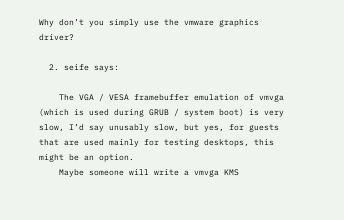Why don’t you simply use the vmware graphics driver?

  2. seife says:

    The VGA / VESA framebuffer emulation of vmvga (which is used during GRUB / system boot) is very slow, I’d say unusably slow, but yes, for guests that are used mainly for testing desktops, this might be an option.
    Maybe someone will write a vmvga KMS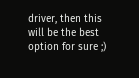driver, then this will be the best option for sure ;)